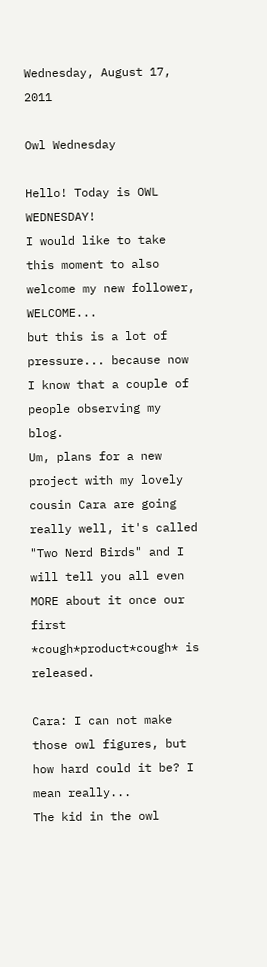Wednesday, August 17, 2011

Owl Wednesday

Hello! Today is OWL WEDNESDAY!
I would like to take this moment to also welcome my new follower, WELCOME...
but this is a lot of pressure... because now I know that a couple of people observing my blog.
Um, plans for a new project with my lovely cousin Cara are going really well, it's called "Two Nerd Birds" and I will tell you all even MORE about it once our first *cough*product*cough* is released.

Cara: I can not make those owl figures, but how hard could it be? I mean really...
The kid in the owl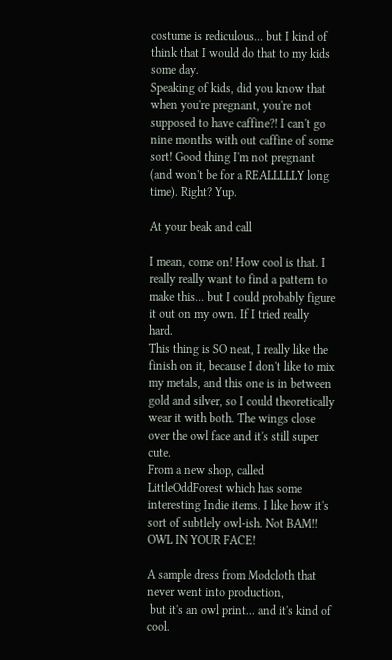costume is rediculous... but I kind of think that I would do that to my kids some day.
Speaking of kids, did you know that when you're pregnant, you're not supposed to have caffine?! I can't go nine months with out caffine of some sort! Good thing I'm not pregnant (and won't be for a REALLLLLY long time). Right? Yup.

At your beak and call

I mean, come on! How cool is that. I really really want to find a pattern to make this... but I could probably figure it out on my own. If I tried really hard.
This thing is SO neat, I really like the finish on it, because I don't like to mix my metals, and this one is in between gold and silver, so I could theoretically wear it with both. The wings close over the owl face and it's still super cute.
From a new shop, called LittleOddForest which has some interesting Indie items. I like how it's sort of subtlely owl-ish. Not BAM!! OWL IN YOUR FACE!

A sample dress from Modcloth that never went into production,
 but it's an owl print... and it's kind of cool.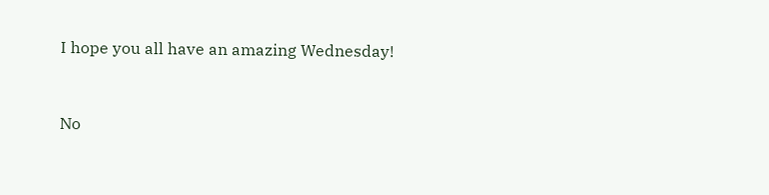I hope you all have an amazing Wednesday!


No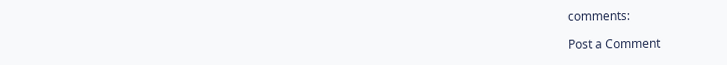comments:

Post a Comment